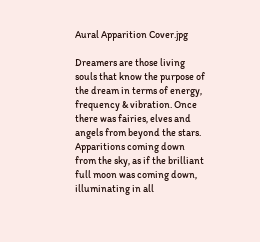Aural Apparition Cover.jpg

Dreamers are those living souls that know the purpose of the dream in terms of energy, frequency & vibration. Once there was fairies, elves and angels from beyond the stars. Apparitions coming down from the sky, as if the brilliant full moon was coming down, illuminating in all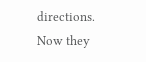directions. Now they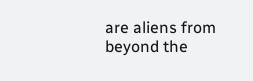are aliens from beyond the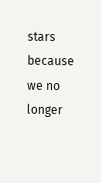stars because we no longer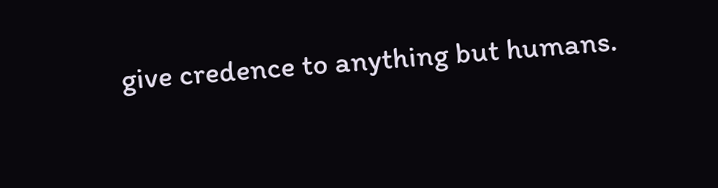give credence to anything but humans.